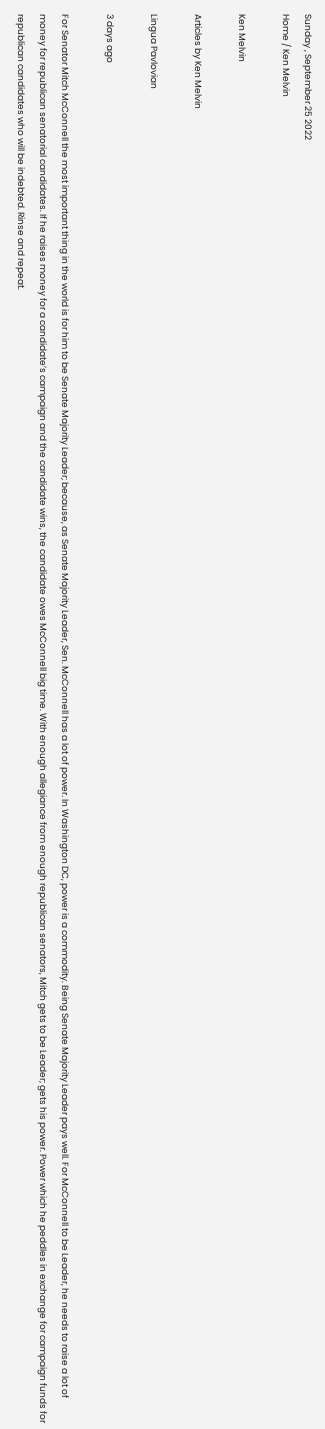Sunday , September 25 2022
Home / Ken Melvin

Ken Melvin

Articles by Ken Melvin

Lingua Pavlovian

3 days ago

For Senator Mitch McConnell the most important thing in the world is for him to be Senate Majority Leader; because, as Senate Majority Leader, Sen. McConnell has a lot of power. In Washington DC, power is a commodity. Being Senate Majority Leader pays well. For McConnell to be Leader, he needs to raise a lot of money for republican senatorial candidates. If he raises money for a candidate’s campaign and the candidate wins, the candidate owes McConnell big time. With enough allegiance from enough republican senators, Mitch gets to be Leader; gets his power. Power which he peddles in exchange for campaign funds for republican candidates who will be indebted. Rinse and repeat.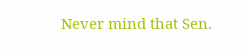Never mind that Sen.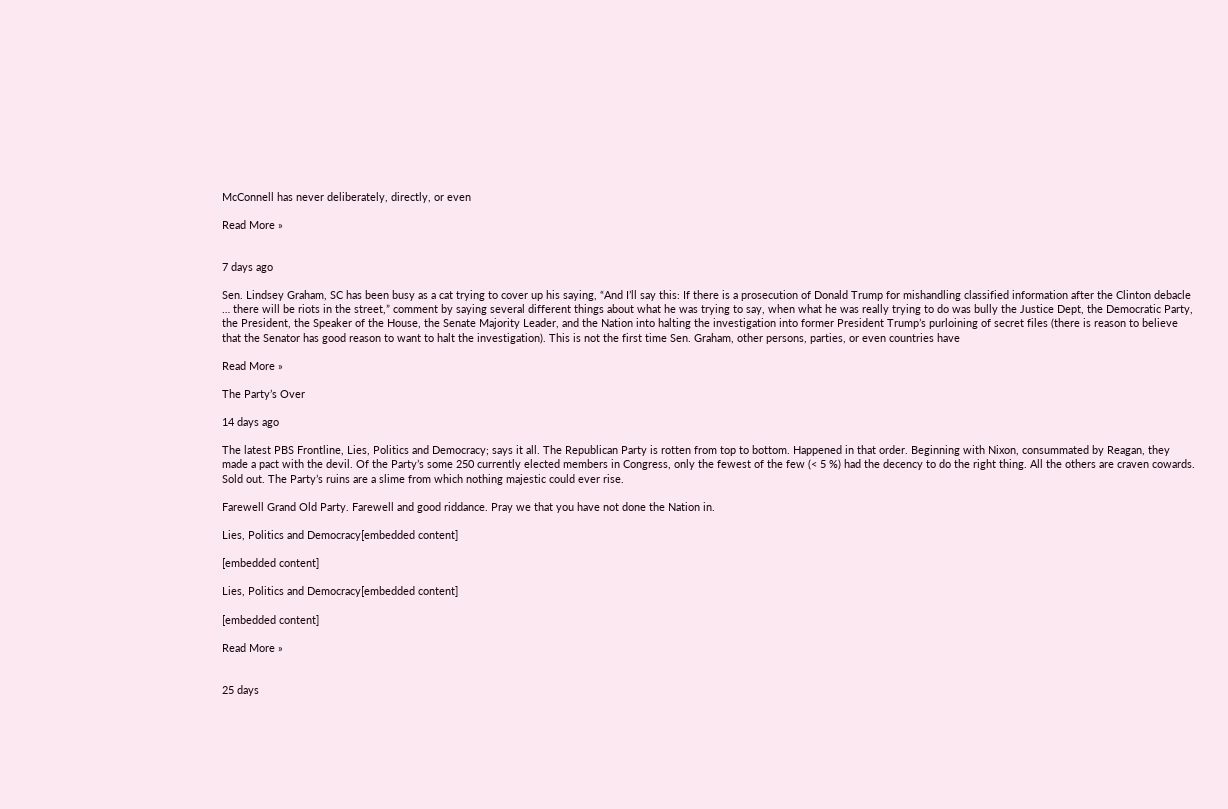McConnell has never deliberately, directly, or even

Read More »


7 days ago

Sen. Lindsey Graham, SC has been busy as a cat trying to cover up his saying, “And I’ll say this: If there is a prosecution of Donald Trump for mishandling classified information after the Clinton debacle … there will be riots in the street,” comment by saying several different things about what he was trying to say, when what he was really trying to do was bully the Justice Dept, the Democratic Party, the President, the Speaker of the House, the Senate Majority Leader, and the Nation into halting the investigation into former President Trump’s purloining of secret files (there is reason to believe that the Senator has good reason to want to halt the investigation). This is not the first time Sen. Graham, other persons, parties, or even countries have

Read More »

The Party’s Over

14 days ago

The latest PBS Frontline, Lies, Politics and Democracy; says it all. The Republican Party is rotten from top to bottom. Happened in that order. Beginning with Nixon, consummated by Reagan, they made a pact with the devil. Of the Party’s some 250 currently elected members in Congress, only the fewest of the few (< 5 %) had the decency to do the right thing. All the others are craven cowards. Sold out. The Party’s ruins are a slime from which nothing majestic could ever rise.

Farewell Grand Old Party. Farewell and good riddance. Pray we that you have not done the Nation in.

Lies, Politics and Democracy[embedded content]

[embedded content]

Lies, Politics and Democracy[embedded content]

[embedded content]

Read More »


25 days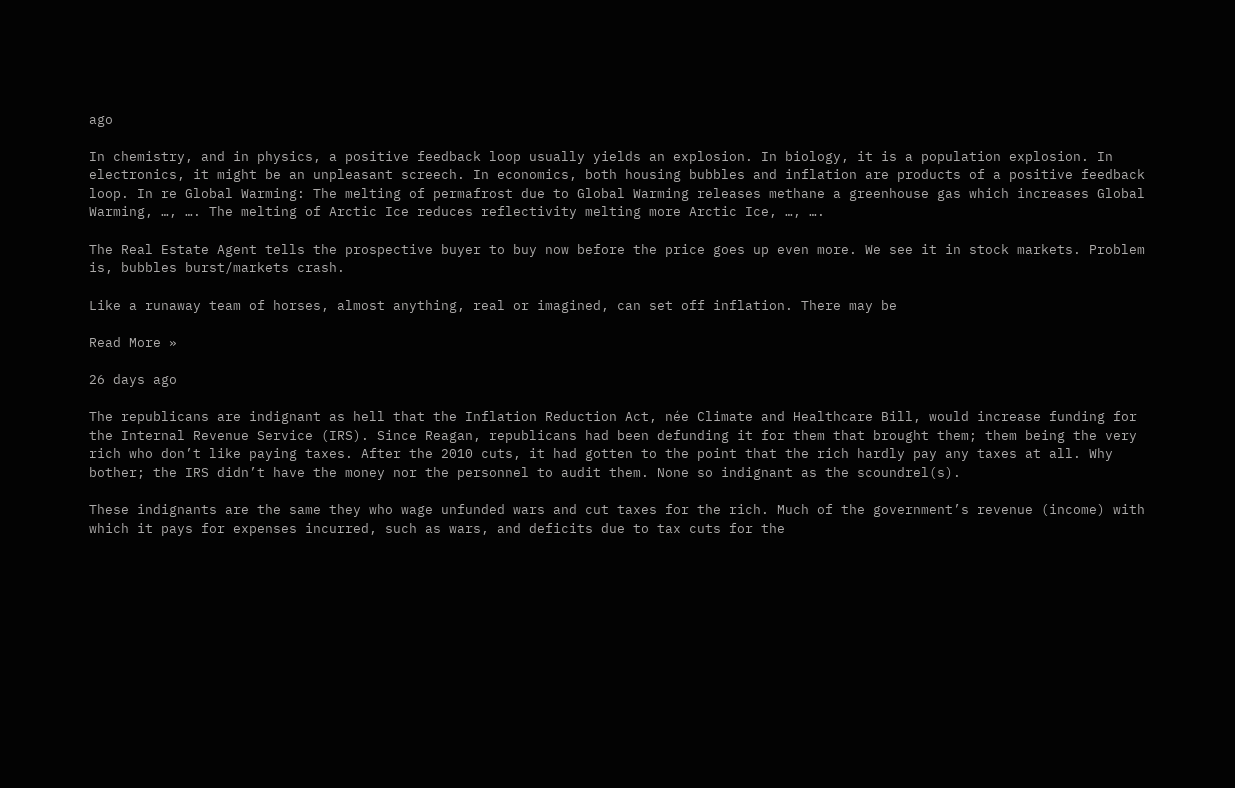ago

In chemistry, and in physics, a positive feedback loop usually yields an explosion. In biology, it is a population explosion. In electronics, it might be an unpleasant screech. In economics, both housing bubbles and inflation are products of a positive feedback loop. In re Global Warming: The melting of permafrost due to Global Warming releases methane a greenhouse gas which increases Global Warming, …, …. The melting of Arctic Ice reduces reflectivity melting more Arctic Ice, …, ….

The Real Estate Agent tells the prospective buyer to buy now before the price goes up even more. We see it in stock markets. Problem is, bubbles burst/markets crash.

Like a runaway team of horses, almost anything, real or imagined, can set off inflation. There may be

Read More »

26 days ago

The republicans are indignant as hell that the Inflation Reduction Act, née Climate and Healthcare Bill, would increase funding for the Internal Revenue Service (IRS). Since Reagan, republicans had been defunding it for them that brought them; them being the very rich who don’t like paying taxes. After the 2010 cuts, it had gotten to the point that the rich hardly pay any taxes at all. Why bother; the IRS didn’t have the money nor the personnel to audit them. None so indignant as the scoundrel(s).

These indignants are the same they who wage unfunded wars and cut taxes for the rich. Much of the government’s revenue (income) with which it pays for expenses incurred, such as wars, and deficits due to tax cuts for the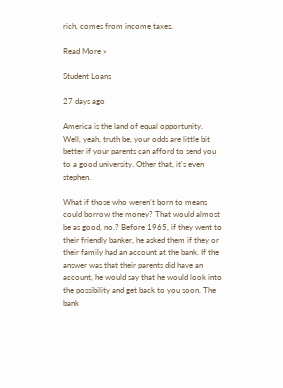rich, comes from income taxes.

Read More »

Student Loans

27 days ago

America is the land of equal opportunity. Well, yeah, truth be, your odds are little bit better if your parents can afford to send you to a good university. Other that, it’s even stephen.

What if those who weren’t born to means could borrow the money? That would almost be as good, no.? Before 1965, if they went to their friendly banker, he asked them if they or their family had an account at the bank. If the answer was that their parents did have an account, he would say that he would look into the possibility and get back to you soon. The bank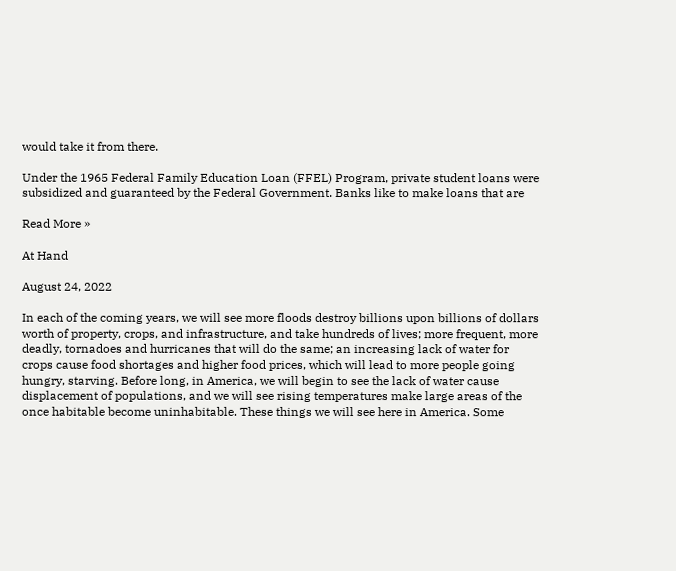would take it from there.

Under the 1965 Federal Family Education Loan (FFEL) Program, private student loans were subsidized and guaranteed by the Federal Government. Banks like to make loans that are

Read More »

At Hand

August 24, 2022

In each of the coming years, we will see more floods destroy billions upon billions of dollars worth of property, crops, and infrastructure, and take hundreds of lives; more frequent, more deadly, tornadoes and hurricanes that will do the same; an increasing lack of water for crops cause food shortages and higher food prices, which will lead to more people going hungry, starving. Before long, in America, we will begin to see the lack of water cause displacement of populations, and we will see rising temperatures make large areas of the once habitable become uninhabitable. These things we will see here in America. Some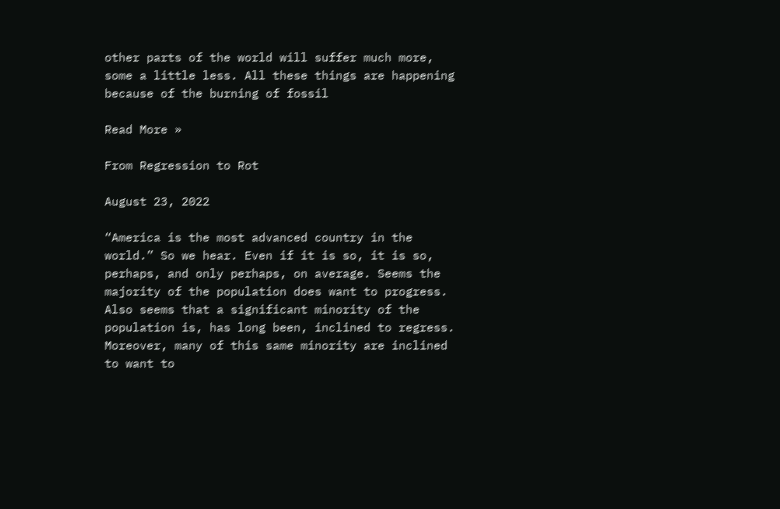other parts of the world will suffer much more, some a little less. All these things are happening because of the burning of fossil

Read More »

From Regression to Rot

August 23, 2022

“America is the most advanced country in the world.” So we hear. Even if it is so, it is so, perhaps, and only perhaps, on average. Seems the majority of the population does want to progress. Also seems that a significant minority of the population is, has long been, inclined to regress. Moreover, many of this same minority are inclined to want to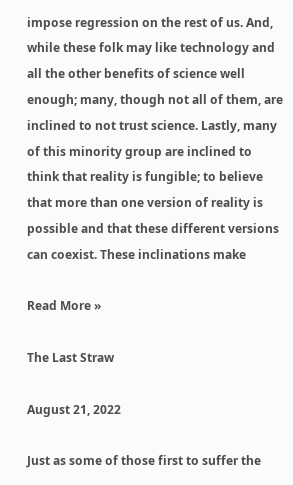impose regression on the rest of us. And, while these folk may like technology and all the other benefits of science well enough; many, though not all of them, are inclined to not trust science. Lastly, many of this minority group are inclined to think that reality is fungible; to believe that more than one version of reality is possible and that these different versions can coexist. These inclinations make

Read More »

The Last Straw

August 21, 2022

Just as some of those first to suffer the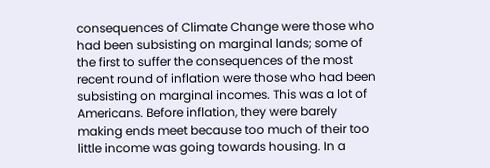consequences of Climate Change were those who had been subsisting on marginal lands; some of the first to suffer the consequences of the most recent round of inflation were those who had been subsisting on marginal incomes. This was a lot of Americans. Before inflation, they were barely making ends meet because too much of their too little income was going towards housing. In a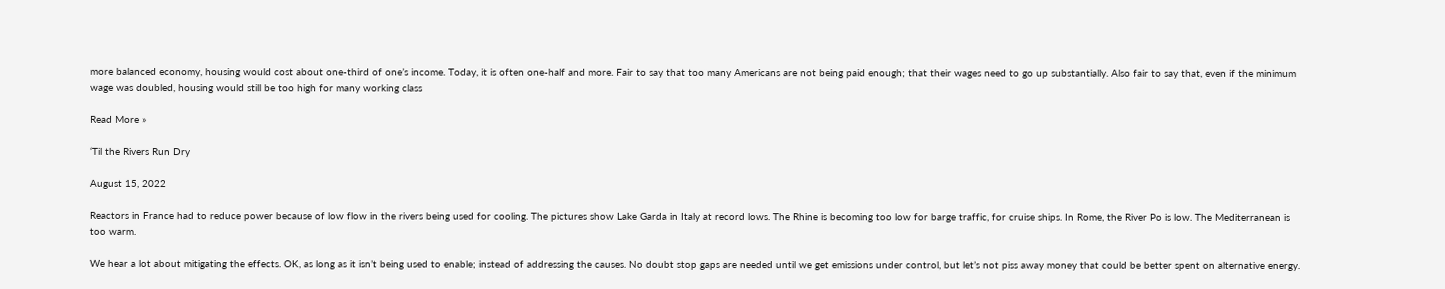more balanced economy, housing would cost about one-third of one’s income. Today, it is often one-half and more. Fair to say that too many Americans are not being paid enough; that their wages need to go up substantially. Also fair to say that, even if the minimum wage was doubled, housing would still be too high for many working class

Read More »

‘Til the Rivers Run Dry

August 15, 2022

Reactors in France had to reduce power because of low flow in the rivers being used for cooling. The pictures show Lake Garda in Italy at record lows. The Rhine is becoming too low for barge traffic, for cruise ships. In Rome, the River Po is low. The Mediterranean is too warm.

We hear a lot about mitigating the effects. OK, as long as it isn’t being used to enable; instead of addressing the causes. No doubt stop gaps are needed until we get emissions under control, but let’s not piss away money that could be better spent on alternative energy.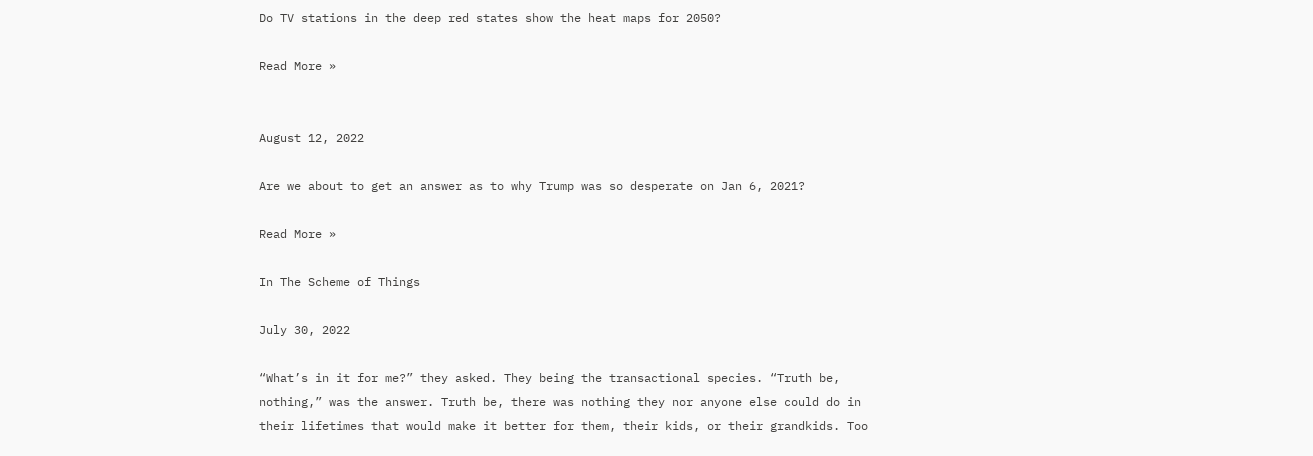Do TV stations in the deep red states show the heat maps for 2050?

Read More »


August 12, 2022

Are we about to get an answer as to why Trump was so desperate on Jan 6, 2021?

Read More »

In The Scheme of Things

July 30, 2022

“What’s in it for me?” they asked. They being the transactional species. “Truth be, nothing,” was the answer. Truth be, there was nothing they nor anyone else could do in their lifetimes that would make it better for them, their kids, or their grandkids. Too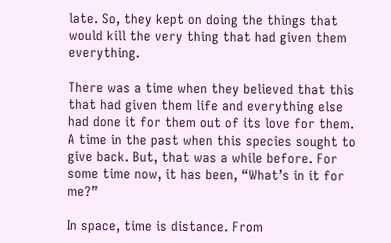late. So, they kept on doing the things that would kill the very thing that had given them everything.

There was a time when they believed that this that had given them life and everything else had done it for them out of its love for them. A time in the past when this species sought to give back. But, that was a while before. For some time now, it has been, “What’s in it for me?”

In space, time is distance. From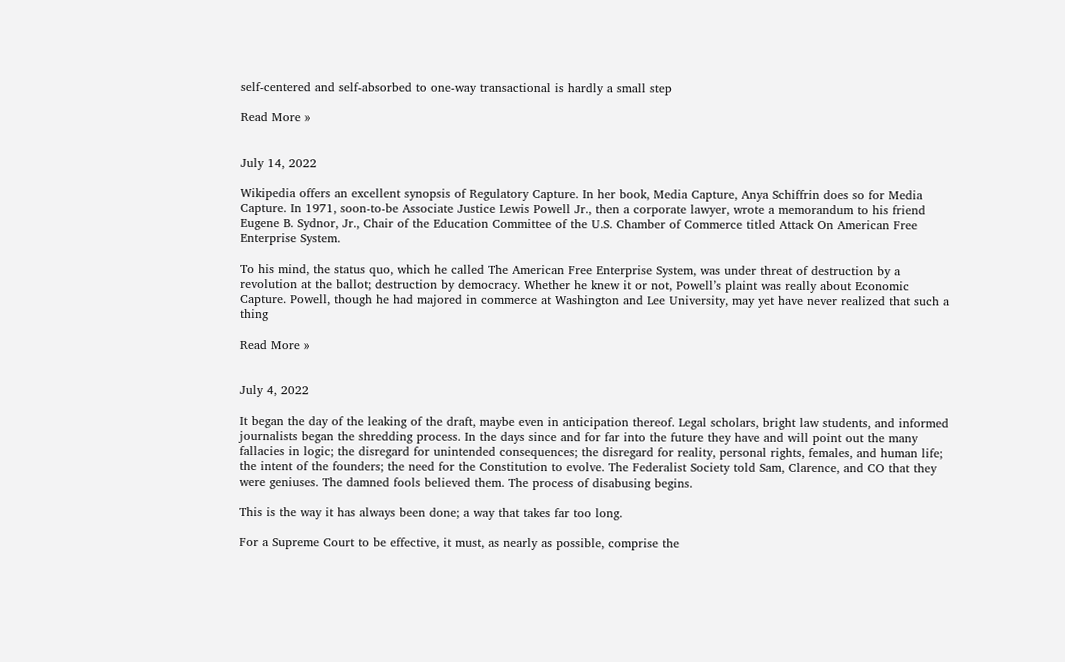self-centered and self-absorbed to one-way transactional is hardly a small step

Read More »


July 14, 2022

Wikipedia offers an excellent synopsis of Regulatory Capture. In her book, Media Capture, Anya Schiffrin does so for Media Capture. In 1971, soon-to-be Associate Justice Lewis Powell Jr., then a corporate lawyer, wrote a memorandum to his friend Eugene B. Sydnor, Jr., Chair of the Education Committee of the U.S. Chamber of Commerce titled Attack On American Free Enterprise System.

To his mind, the status quo, which he called The American Free Enterprise System, was under threat of destruction by a revolution at the ballot; destruction by democracy. Whether he knew it or not, Powell’s plaint was really about Economic Capture. Powell, though he had majored in commerce at Washington and Lee University, may yet have never realized that such a thing

Read More »


July 4, 2022

It began the day of the leaking of the draft, maybe even in anticipation thereof. Legal scholars, bright law students, and informed journalists began the shredding process. In the days since and for far into the future they have and will point out the many fallacies in logic; the disregard for unintended consequences; the disregard for reality, personal rights, females, and human life; the intent of the founders; the need for the Constitution to evolve. The Federalist Society told Sam, Clarence, and CO that they were geniuses. The damned fools believed them. The process of disabusing begins.

This is the way it has always been done; a way that takes far too long.

For a Supreme Court to be effective, it must, as nearly as possible, comprise the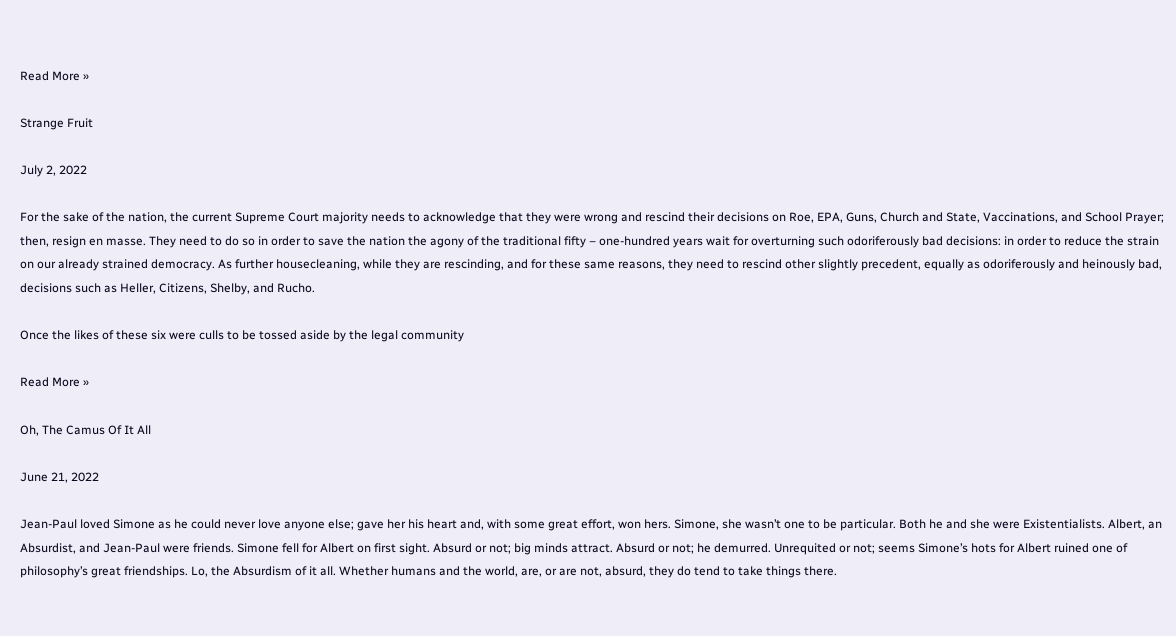Read More »

Strange Fruit

July 2, 2022

For the sake of the nation, the current Supreme Court majority needs to acknowledge that they were wrong and rescind their decisions on Roe, EPA, Guns, Church and State, Vaccinations, and School Prayer; then, resign en masse. They need to do so in order to save the nation the agony of the traditional fifty – one-hundred years wait for overturning such odoriferously bad decisions: in order to reduce the strain on our already strained democracy. As further housecleaning, while they are rescinding, and for these same reasons, they need to rescind other slightly precedent, equally as odoriferously and heinously bad, decisions such as Heller, Citizens, Shelby, and Rucho.

Once the likes of these six were culls to be tossed aside by the legal community

Read More »

Oh, The Camus Of It All

June 21, 2022

Jean-Paul loved Simone as he could never love anyone else; gave her his heart and, with some great effort, won hers. Simone, she wasn’t one to be particular. Both he and she were Existentialists. Albert, an Absurdist, and Jean-Paul were friends. Simone fell for Albert on first sight. Absurd or not; big minds attract. Absurd or not; he demurred. Unrequited or not; seems Simone’s hots for Albert ruined one of philosophy’s great friendships. Lo, the Absurdism of it all. Whether humans and the world, are, or are not, absurd, they do tend to take things there.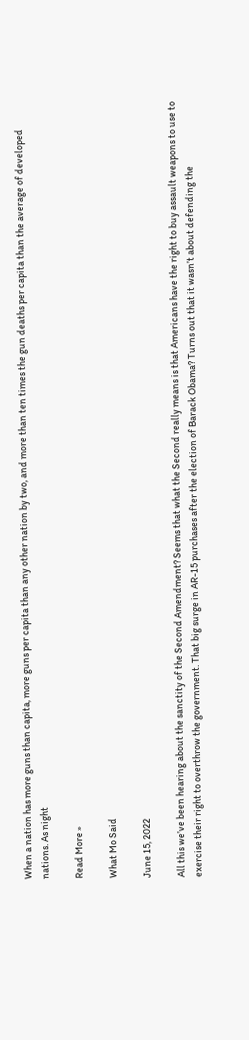When a nation has more guns than capita, more guns per capita than any other nation by two, and more than ten times the gun deaths per capita than the average of developed nations. As night

Read More »

What Mo Said

June 15, 2022

All this we’ve been hearing about the sanctity of the Second Amendment? Seems that what the Second really means is that Americans have the right to buy assault weapons to use to exercise their right to overthrow the government. That big surge in AR-15 purchases after the election of Barack Obama? Turns out that it wasn’t about defending the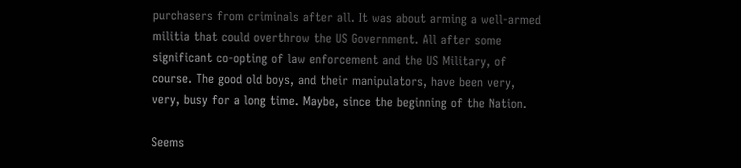purchasers from criminals after all. It was about arming a well-armed militia that could overthrow the US Government. All after some significant co-opting of law enforcement and the US Military, of course. The good old boys, and their manipulators, have been very, very, busy for a long time. Maybe, since the beginning of the Nation.

Seems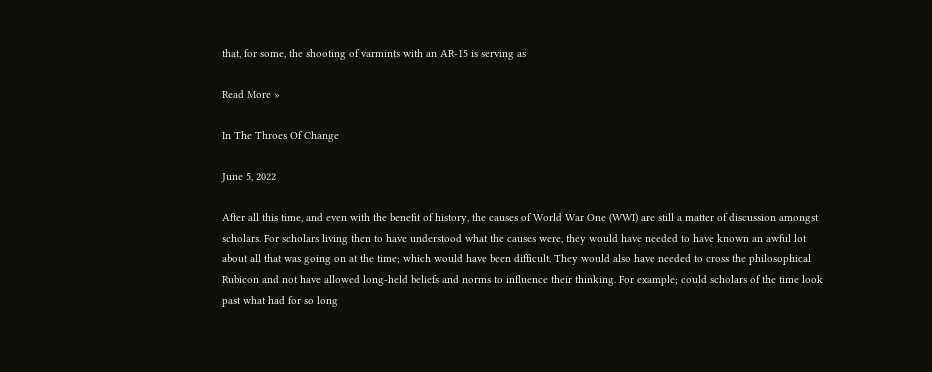that, for some, the shooting of varmints with an AR-15 is serving as

Read More »

In The Throes Of Change

June 5, 2022

After all this time, and even with the benefit of history, the causes of World War One (WWI) are still a matter of discussion amongst scholars. For scholars living then to have understood what the causes were, they would have needed to have known an awful lot about all that was going on at the time; which would have been difficult. They would also have needed to cross the philosophical Rubicon and not have allowed long-held beliefs and norms to influence their thinking. For example; could scholars of the time look past what had for so long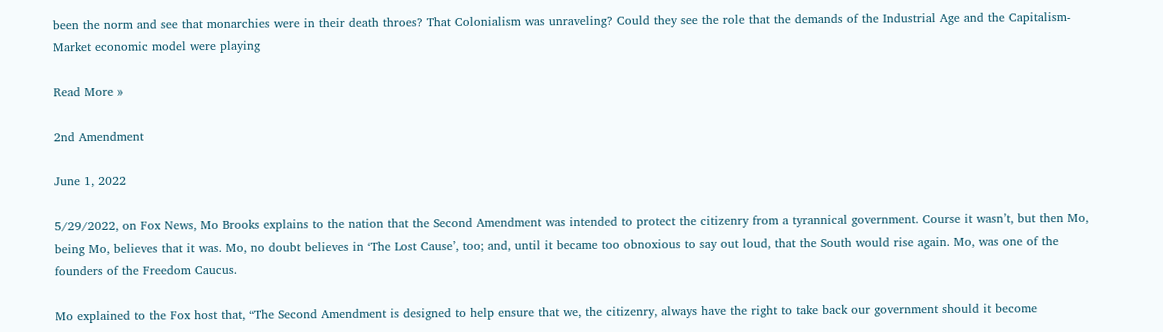been the norm and see that monarchies were in their death throes? That Colonialism was unraveling? Could they see the role that the demands of the Industrial Age and the Capitalism-Market economic model were playing

Read More »

2nd Amendment

June 1, 2022

5/29/2022, on Fox News, Mo Brooks explains to the nation that the Second Amendment was intended to protect the citizenry from a tyrannical government. Course it wasn’t, but then Mo, being Mo, believes that it was. Mo, no doubt believes in ‘The Lost Cause’, too; and, until it became too obnoxious to say out loud, that the South would rise again. Mo, was one of the founders of the Freedom Caucus.

Mo explained to the Fox host that, “The Second Amendment is designed to help ensure that we, the citizenry, always have the right to take back our government should it become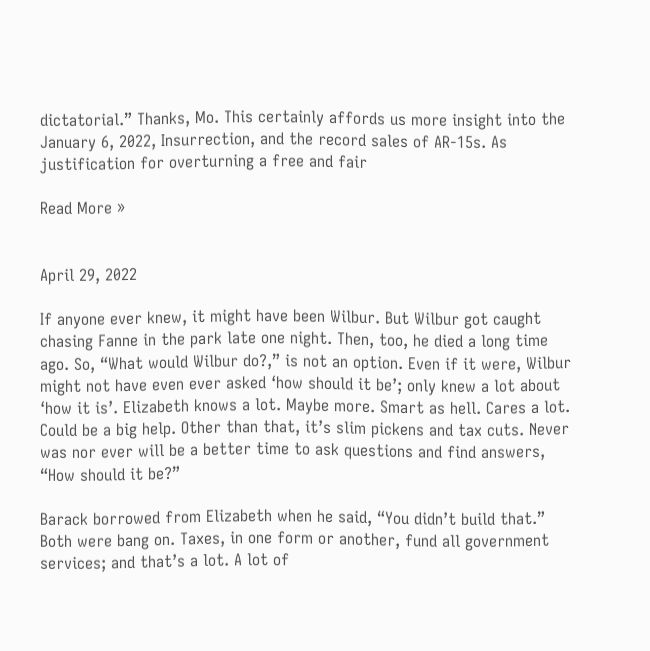dictatorial.” Thanks, Mo. This certainly affords us more insight into the January 6, 2022, Insurrection, and the record sales of AR-15s. As justification for overturning a free and fair

Read More »


April 29, 2022

If anyone ever knew, it might have been Wilbur. But Wilbur got caught chasing Fanne in the park late one night. Then, too, he died a long time ago. So, “What would Wilbur do?,” is not an option. Even if it were, Wilbur might not have even ever asked ‘how should it be’; only knew a lot about ‘how it is’. Elizabeth knows a lot. Maybe more. Smart as hell. Cares a lot. Could be a big help. Other than that, it’s slim pickens and tax cuts. Never was nor ever will be a better time to ask questions and find answers, “How should it be?”

Barack borrowed from Elizabeth when he said, “You didn’t build that.” Both were bang on. Taxes, in one form or another, fund all government services; and that’s a lot. A lot of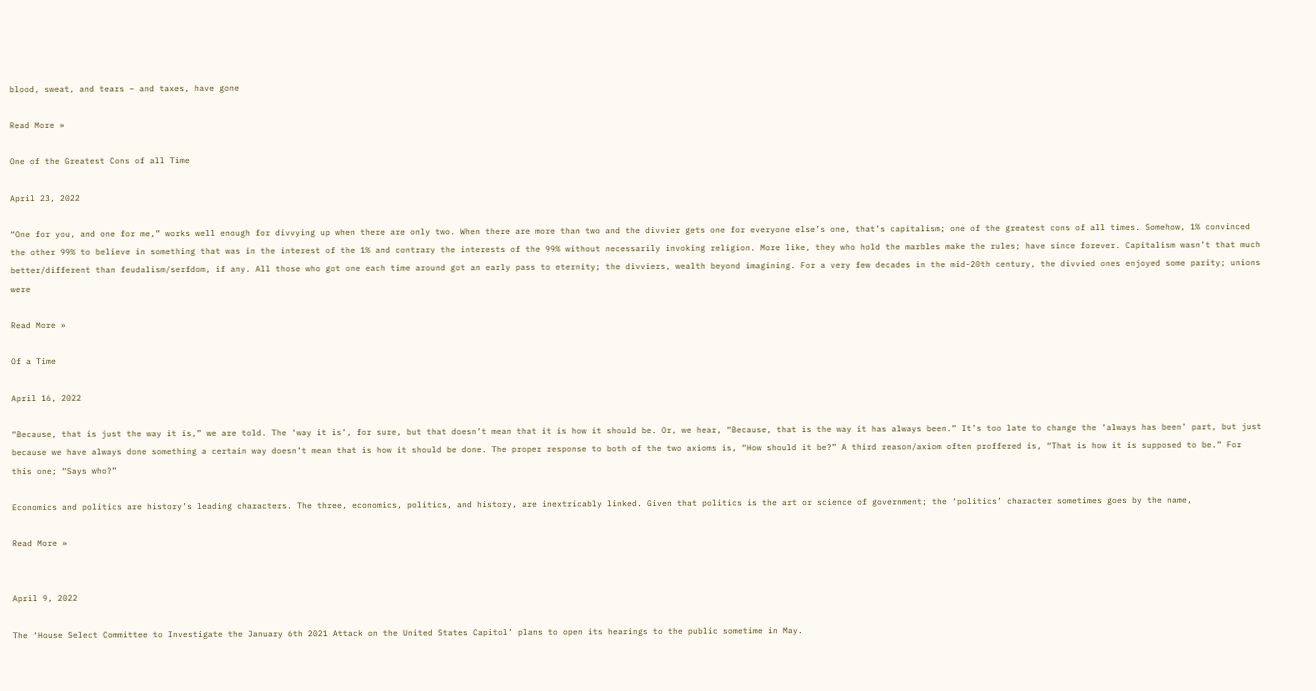blood, sweat, and tears – and taxes, have gone

Read More »

One of the Greatest Cons of all Time

April 23, 2022

“One for you, and one for me,” works well enough for divvying up when there are only two. When there are more than two and the divvier gets one for everyone else’s one, that’s capitalism; one of the greatest cons of all times. Somehow, 1% convinced the other 99% to believe in something that was in the interest of the 1% and contrary the interests of the 99% without necessarily invoking religion. More like, they who hold the marbles make the rules; have since forever. Capitalism wasn’t that much better/different than feudalism/serfdom, if any. All those who got one each time around got an early pass to eternity; the divviers, wealth beyond imagining. For a very few decades in the mid-20th century, the divvied ones enjoyed some parity; unions were

Read More »

Of a Time

April 16, 2022

“Because, that is just the way it is,” we are told. The ‘way it is’, for sure, but that doesn’t mean that it is how it should be. Or, we hear, “Because, that is the way it has always been.” It’s too late to change the ‘always has been’ part, but just because we have always done something a certain way doesn’t mean that is how it should be done. The proper response to both of the two axioms is, “How should it be?” A third reason/axiom often proffered is, “That is how it is supposed to be.” For this one; “Says who?”

Economics and politics are history’s leading characters. The three, economics, politics, and history, are inextricably linked. Given that politics is the art or science of government; the ‘politics’ character sometimes goes by the name,

Read More »


April 9, 2022

The ‘House Select Committee to Investigate the January 6th 2021 Attack on the United States Capitol’ plans to open its hearings to the public sometime in May.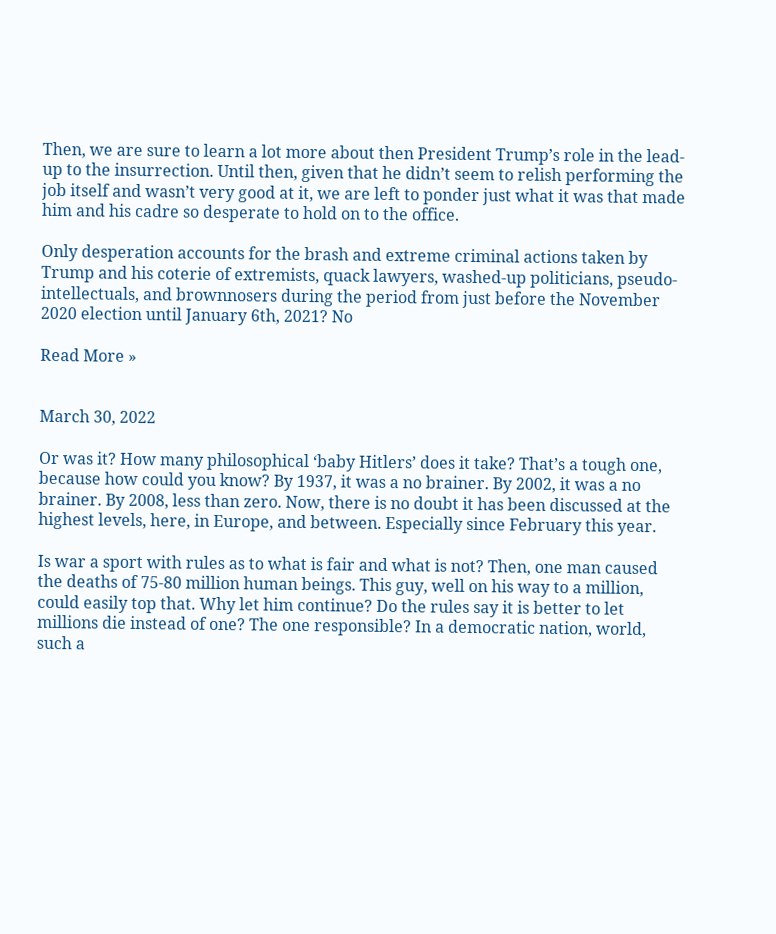Then, we are sure to learn a lot more about then President Trump’s role in the lead-up to the insurrection. Until then, given that he didn’t seem to relish performing the job itself and wasn’t very good at it, we are left to ponder just what it was that made him and his cadre so desperate to hold on to the office.

Only desperation accounts for the brash and extreme criminal actions taken by Trump and his coterie of extremists, quack lawyers, washed-up politicians, pseudo-intellectuals, and brownnosers during the period from just before the November 2020 election until January 6th, 2021? No

Read More »


March 30, 2022

Or was it? How many philosophical ‘baby Hitlers’ does it take? That’s a tough one, because how could you know? By 1937, it was a no brainer. By 2002, it was a no brainer. By 2008, less than zero. Now, there is no doubt it has been discussed at the highest levels, here, in Europe, and between. Especially since February this year.

Is war a sport with rules as to what is fair and what is not? Then, one man caused the deaths of 75-80 million human beings. This guy, well on his way to a million, could easily top that. Why let him continue? Do the rules say it is better to let millions die instead of one? The one responsible? In a democratic nation, world, such a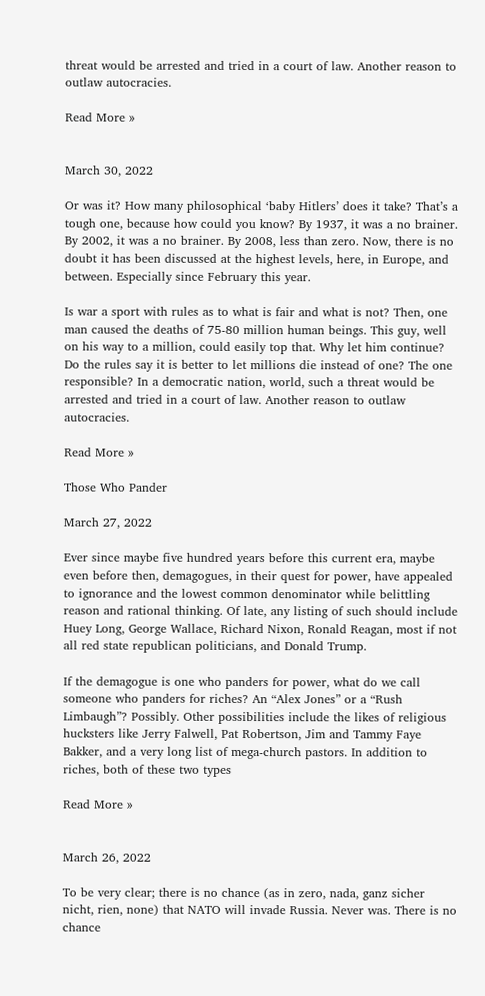threat would be arrested and tried in a court of law. Another reason to outlaw autocracies.

Read More »


March 30, 2022

Or was it? How many philosophical ‘baby Hitlers’ does it take? That’s a tough one, because how could you know? By 1937, it was a no brainer. By 2002, it was a no brainer. By 2008, less than zero. Now, there is no doubt it has been discussed at the highest levels, here, in Europe, and between. Especially since February this year.

Is war a sport with rules as to what is fair and what is not? Then, one man caused the deaths of 75-80 million human beings. This guy, well on his way to a million, could easily top that. Why let him continue? Do the rules say it is better to let millions die instead of one? The one responsible? In a democratic nation, world, such a threat would be arrested and tried in a court of law. Another reason to outlaw autocracies.

Read More »

Those Who Pander

March 27, 2022

Ever since maybe five hundred years before this current era, maybe even before then, demagogues, in their quest for power, have appealed to ignorance and the lowest common denominator while belittling reason and rational thinking. Of late, any listing of such should include Huey Long, George Wallace, Richard Nixon, Ronald Reagan, most if not all red state republican politicians, and Donald Trump.

If the demagogue is one who panders for power, what do we call someone who panders for riches? An “Alex Jones” or a “Rush Limbaugh”? Possibly. Other possibilities include the likes of religious hucksters like Jerry Falwell, Pat Robertson, Jim and Tammy Faye Bakker, and a very long list of mega-church pastors. In addition to riches, both of these two types

Read More »


March 26, 2022

To be very clear; there is no chance (as in zero, nada, ganz sicher nicht, rien, none) that NATO will invade Russia. Never was. There is no chance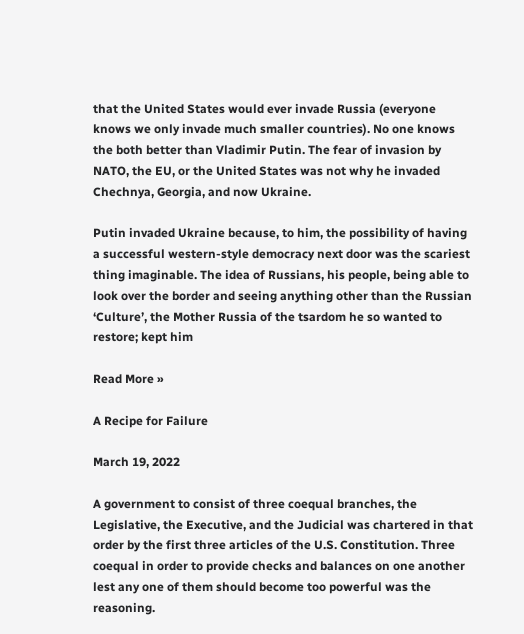that the United States would ever invade Russia (everyone knows we only invade much smaller countries). No one knows the both better than Vladimir Putin. The fear of invasion by NATO, the EU, or the United States was not why he invaded Chechnya, Georgia, and now Ukraine.

Putin invaded Ukraine because, to him, the possibility of having a successful western-style democracy next door was the scariest thing imaginable. The idea of Russians, his people, being able to look over the border and seeing anything other than the Russian ‘Culture’, the Mother Russia of the tsardom he so wanted to restore; kept him

Read More »

A Recipe for Failure

March 19, 2022

A government to consist of three coequal branches, the Legislative, the Executive, and the Judicial was chartered in that order by the first three articles of the U.S. Constitution. Three coequal in order to provide checks and balances on one another lest any one of them should become too powerful was the reasoning.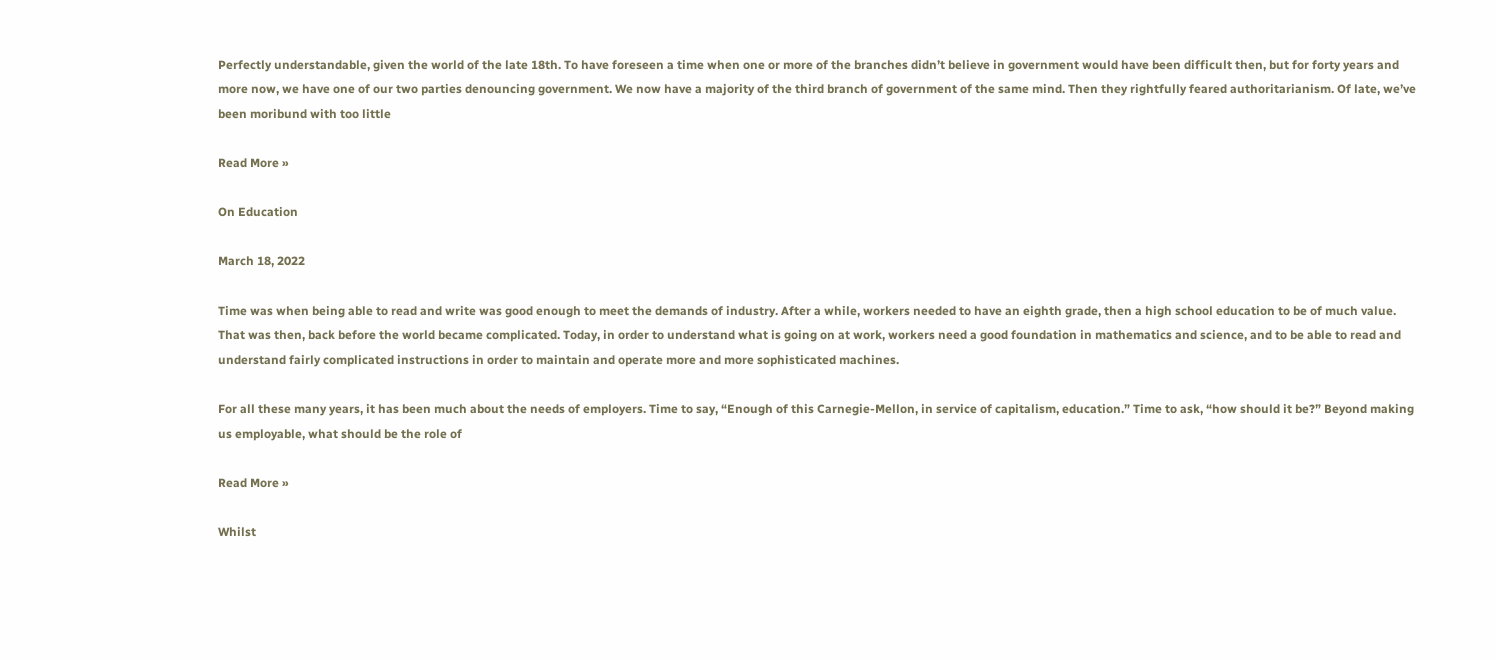Perfectly understandable, given the world of the late 18th. To have foreseen a time when one or more of the branches didn’t believe in government would have been difficult then, but for forty years and more now, we have one of our two parties denouncing government. We now have a majority of the third branch of government of the same mind. Then they rightfully feared authoritarianism. Of late, we’ve been moribund with too little

Read More »

On Education

March 18, 2022

Time was when being able to read and write was good enough to meet the demands of industry. After a while, workers needed to have an eighth grade, then a high school education to be of much value. That was then, back before the world became complicated. Today, in order to understand what is going on at work, workers need a good foundation in mathematics and science, and to be able to read and understand fairly complicated instructions in order to maintain and operate more and more sophisticated machines.

For all these many years, it has been much about the needs of employers. Time to say, “Enough of this Carnegie-Mellon, in service of capitalism, education.” Time to ask, “how should it be?” Beyond making us employable, what should be the role of

Read More »

Whilst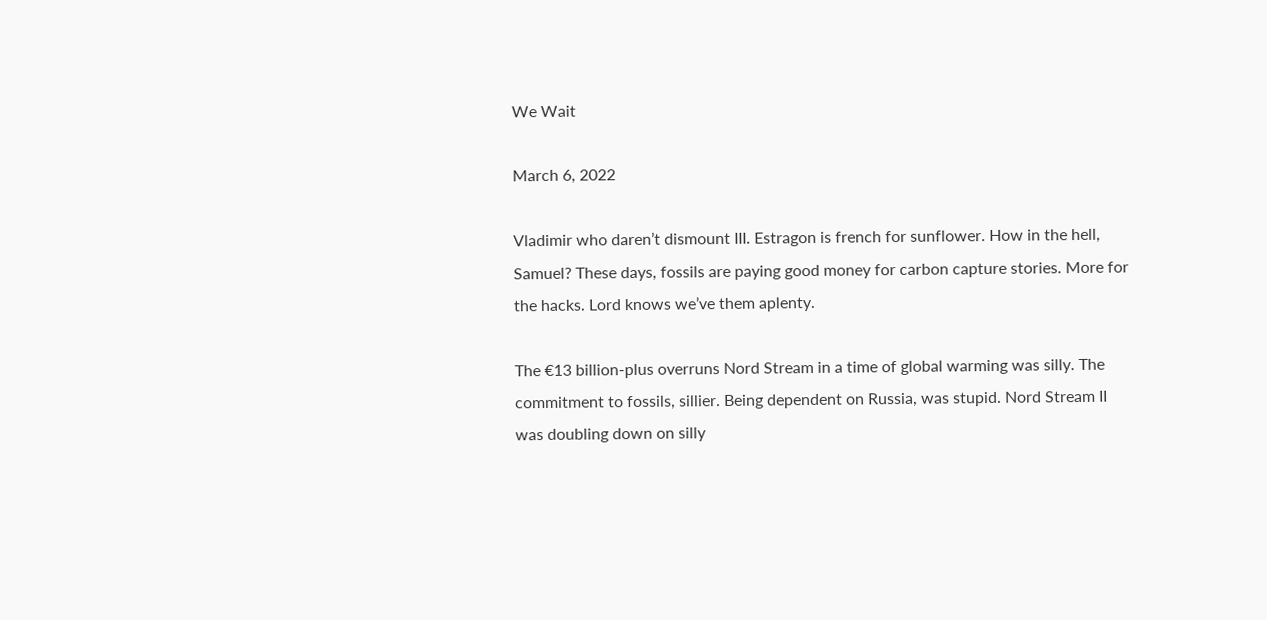We Wait

March 6, 2022

Vladimir who daren’t dismount III. Estragon is french for sunflower. How in the hell, Samuel? These days, fossils are paying good money for carbon capture stories. More for the hacks. Lord knows we’ve them aplenty.

The €13 billion-plus overruns Nord Stream in a time of global warming was silly. The commitment to fossils, sillier. Being dependent on Russia, was stupid. Nord Stream II was doubling down on silly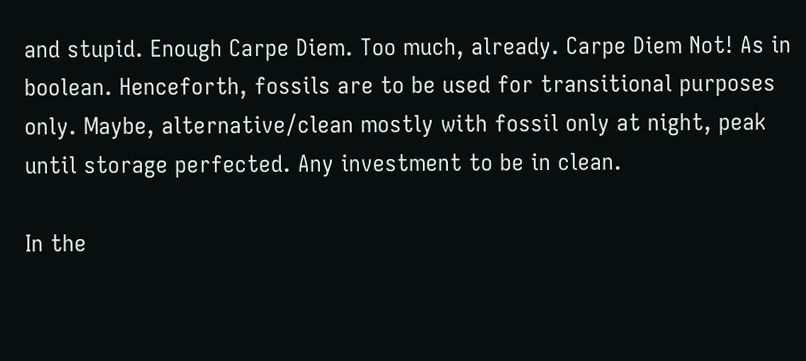and stupid. Enough Carpe Diem. Too much, already. Carpe Diem Not! As in boolean. Henceforth, fossils are to be used for transitional purposes only. Maybe, alternative/clean mostly with fossil only at night, peak until storage perfected. Any investment to be in clean.

In the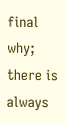final why; there is always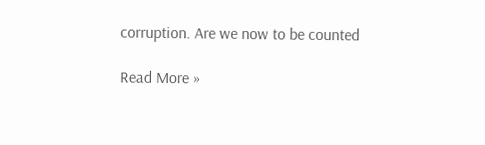corruption. Are we now to be counted

Read More »